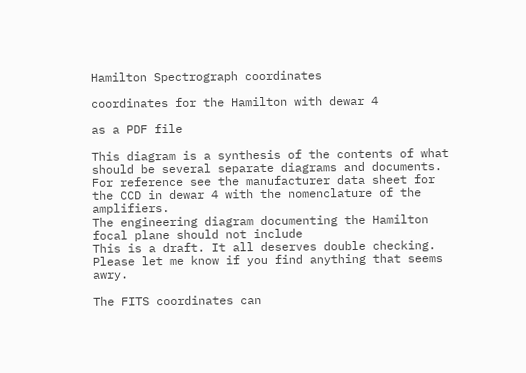Hamilton Spectrograph coordinates

coordinates for the Hamilton with dewar 4

as a PDF file

This diagram is a synthesis of the contents of what should be several separate diagrams and documents.
For reference see the manufacturer data sheet for the CCD in dewar 4 with the nomenclature of the amplifiers.
The engineering diagram documenting the Hamilton focal plane should not include
This is a draft. It all deserves double checking.
Please let me know if you find anything that seems awry.

The FITS coordinates can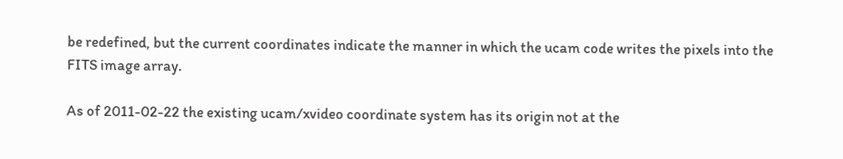be redefined, but the current coordinates indicate the manner in which the ucam code writes the pixels into the FITS image array.

As of 2011-02-22 the existing ucam/xvideo coordinate system has its origin not at the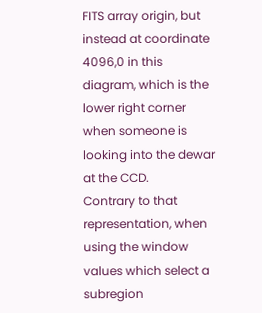FITS array origin, but instead at coordinate 4096,0 in this diagram, which is the lower right corner when someone is looking into the dewar at the CCD.
Contrary to that representation, when using the window values which select a subregion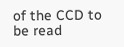of the CCD to be read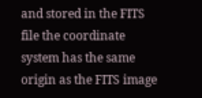and stored in the FITS file the coordinate system has the same origin as the FITS image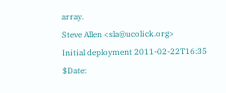array.
Steve Allen <sla@ucolick.org>
Initial deployment 2011-02-22T16:35
$Date: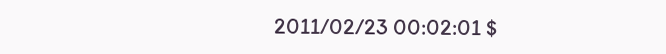2011/02/23 00:02:01 $